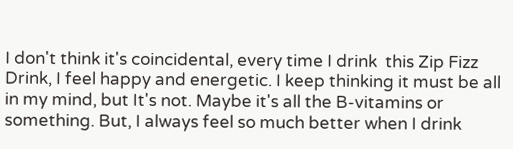I don't think it's coincidental, every time I drink  this Zip Fizz Drink, I feel happy and energetic. I keep thinking it must be all in my mind, but It's not. Maybe it's all the B-vitamins or something. But, I always feel so much better when I drink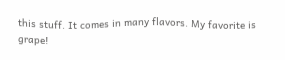this stuff. It comes in many flavors. My favorite is grape!